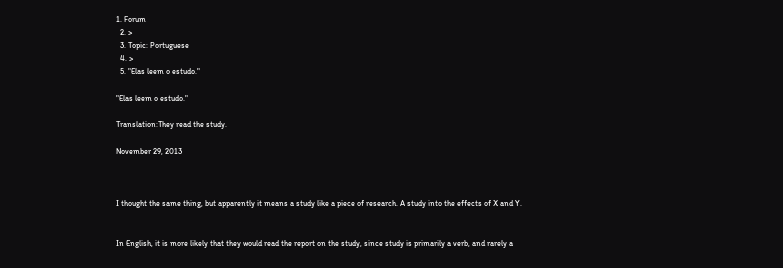1. Forum
  2. >
  3. Topic: Portuguese
  4. >
  5. "Elas leem o estudo."

"Elas leem o estudo."

Translation:They read the study.

November 29, 2013



I thought the same thing, but apparently it means a study like a piece of research. A study into the effects of X and Y.


In English, it is more likely that they would read the report on the study, since study is primarily a verb, and rarely a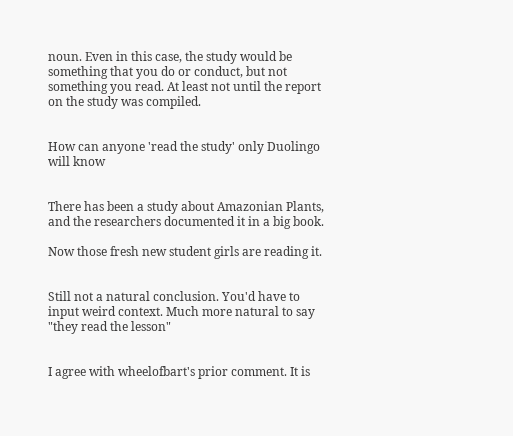noun. Even in this case, the study would be something that you do or conduct, but not something you read. At least not until the report on the study was compiled.


How can anyone 'read the study' only Duolingo will know


There has been a study about Amazonian Plants, and the researchers documented it in a big book.

Now those fresh new student girls are reading it.


Still not a natural conclusion. You'd have to input weird context. Much more natural to say "they read the lesson"


I agree with wheelofbart's prior comment. It is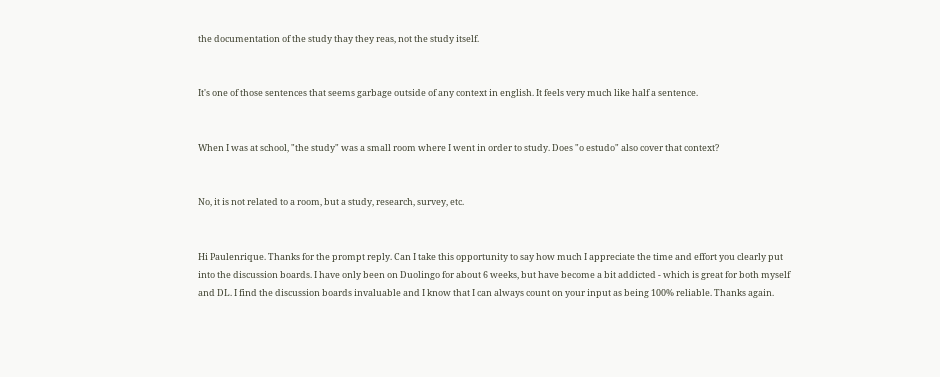the documentation of the study thay they reas, not the study itself.


It's one of those sentences that seems garbage outside of any context in english. It feels very much like half a sentence.


When I was at school, "the study" was a small room where I went in order to study. Does "o estudo" also cover that context?


No, it is not related to a room, but a study, research, survey, etc.


Hi Paulenrique. Thanks for the prompt reply. Can I take this opportunity to say how much I appreciate the time and effort you clearly put into the discussion boards. I have only been on Duolingo for about 6 weeks, but have become a bit addicted - which is great for both myself and DL. I find the discussion boards invaluable and I know that I can always count on your input as being 100% reliable. Thanks again.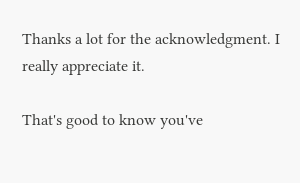Thanks a lot for the acknowledgment. I really appreciate it.

That's good to know you've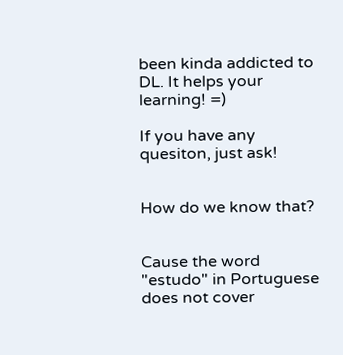been kinda addicted to DL. It helps your learning! =)

If you have any quesiton, just ask!


How do we know that?


Cause the word "estudo" in Portuguese does not cover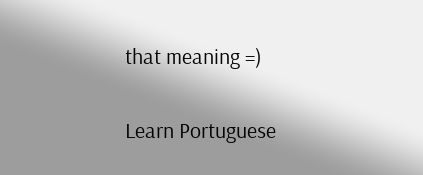that meaning =)

Learn Portuguese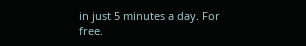in just 5 minutes a day. For free.